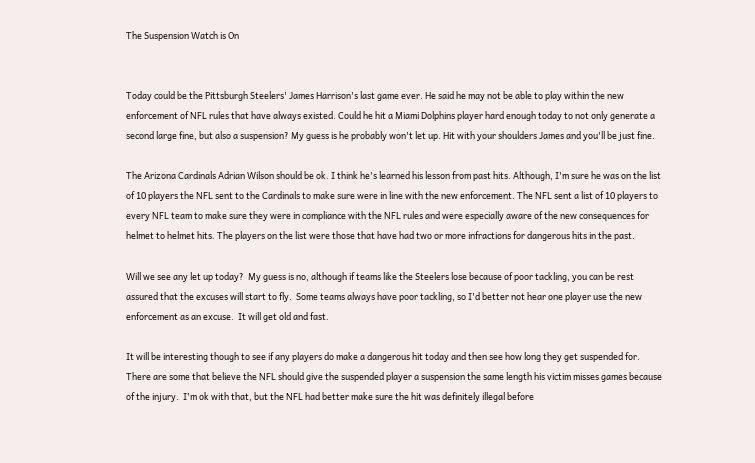The Suspension Watch is On


Today could be the Pittsburgh Steelers' James Harrison's last game ever. He said he may not be able to play within the new enforcement of NFL rules that have always existed. Could he hit a Miami Dolphins player hard enough today to not only generate a second large fine, but also a suspension? My guess is he probably won't let up. Hit with your shoulders James and you'll be just fine.

The Arizona Cardinals Adrian Wilson should be ok. I think he's learned his lesson from past hits. Although, I'm sure he was on the list of 10 players the NFL sent to the Cardinals to make sure were in line with the new enforcement. The NFL sent a list of 10 players to every NFL team to make sure they were in compliance with the NFL rules and were especially aware of the new consequences for helmet to helmet hits. The players on the list were those that have had two or more infractions for dangerous hits in the past.

Will we see any let up today?  My guess is no, although if teams like the Steelers lose because of poor tackling, you can be rest assured that the excuses will start to fly.  Some teams always have poor tackling, so I'd better not hear one player use the new enforcement as an excuse.  It will get old and fast.

It will be interesting though to see if any players do make a dangerous hit today and then see how long they get suspended for.  There are some that believe the NFL should give the suspended player a suspension the same length his victim misses games because of the injury.  I'm ok with that, but the NFL had better make sure the hit was definitely illegal before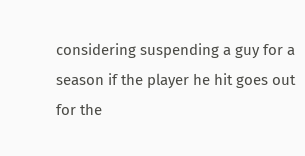considering suspending a guy for a season if the player he hit goes out for the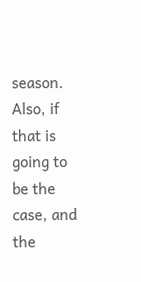season.  Also, if that is going to be the case, and the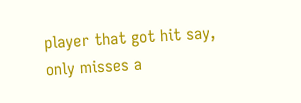player that got hit say, only misses a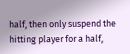half, then only suspend the hitting player for a half,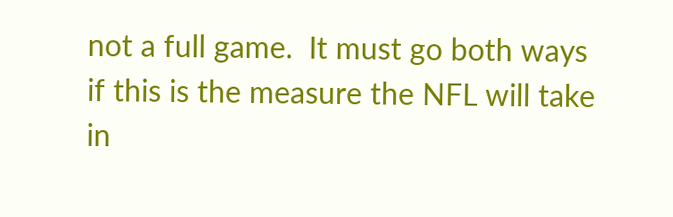not a full game.  It must go both ways if this is the measure the NFL will take in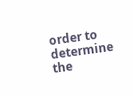order to determine the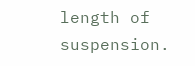length of suspension.